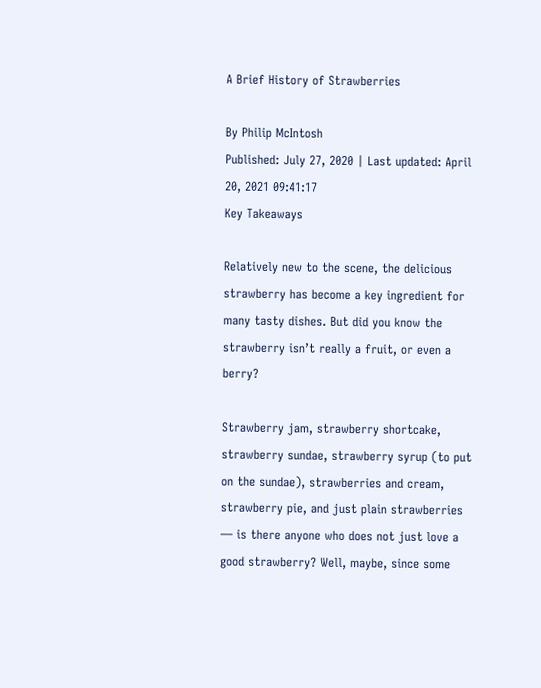A Brief History of Strawberries

By Philip McIntosh
Published: July 27, 2020 | Last updated: April 20, 2021 09:41:17
Key Takeaways

Relatively new to the scene, the delicious strawberry has become a key ingredient for many tasty dishes. But did you know the strawberry isn’t really a fruit, or even a berry?

Strawberry jam, strawberry shortcake, strawberry sundae, strawberry syrup (to put on the sundae), strawberries and cream, strawberry pie, and just plain strawberries — is there anyone who does not just love a good strawberry? Well, maybe, since some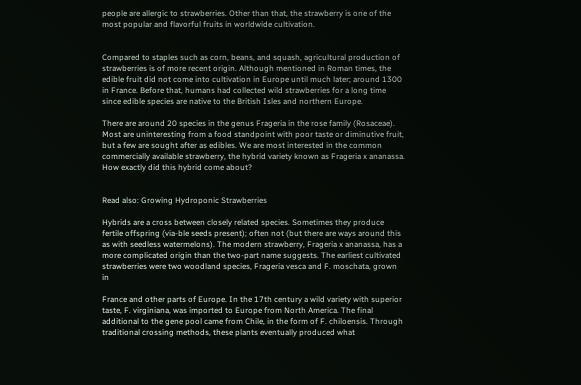people are allergic to strawberries. Other than that, the strawberry is one of the most popular and flavorful fruits in worldwide cultivation.


Compared to staples such as corn, beans, and squash, agricultural production of strawberries is of more recent origin. Although mentioned in Roman times, the edible fruit did not come into cultivation in Europe until much later; around 1300 in France. Before that, humans had collected wild strawberries for a long time since edible species are native to the British Isles and northern Europe.

There are around 20 species in the genus Frageria in the rose family (Rosaceae). Most are uninteresting from a food standpoint with poor taste or diminutive fruit, but a few are sought after as edibles. We are most interested in the common commercially available strawberry, the hybrid variety known as Frageria x ananassa. How exactly did this hybrid come about?


Read also: Growing Hydroponic Strawberries

Hybrids are a cross between closely related species. Sometimes they produce fertile offspring (via-ble seeds present); often not (but there are ways around this as with seedless watermelons). The modern strawberry, Frageria x ananassa, has a more complicated origin than the two-part name suggests. The earliest cultivated strawberries were two woodland species, Frageria vesca and F. moschata, grown in

France and other parts of Europe. In the 17th century a wild variety with superior taste, F. virginiana, was imported to Europe from North America. The final additional to the gene pool came from Chile, in the form of F. chiloensis. Through traditional crossing methods, these plants eventually produced what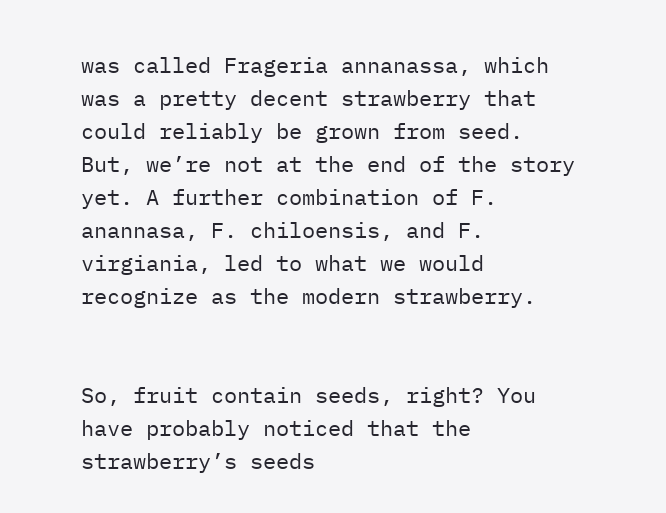was called Frageria annanassa, which was a pretty decent strawberry that could reliably be grown from seed. But, we’re not at the end of the story yet. A further combination of F. anannasa, F. chiloensis, and F. virgiania, led to what we would recognize as the modern strawberry.


So, fruit contain seeds, right? You have probably noticed that the strawberry’s seeds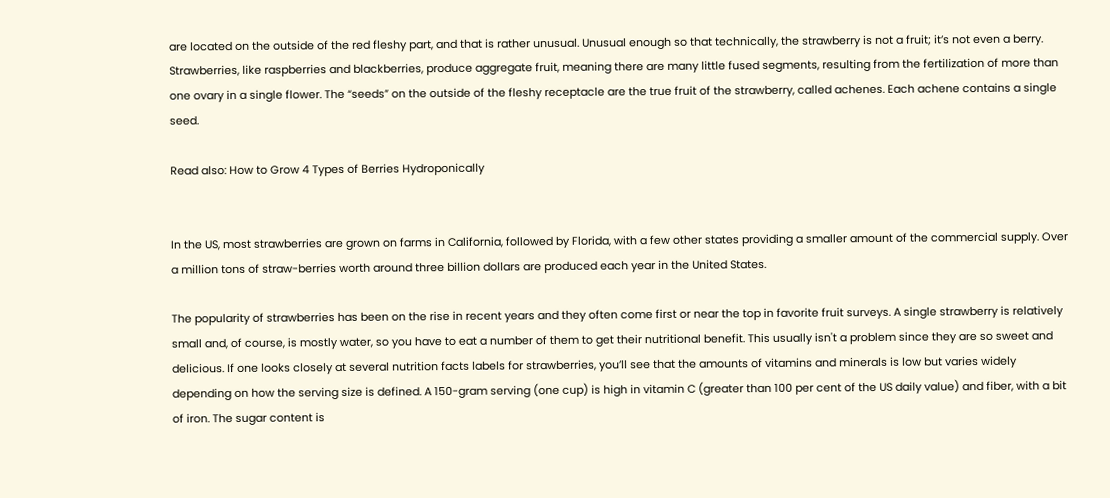are located on the outside of the red fleshy part, and that is rather unusual. Unusual enough so that technically, the strawberry is not a fruit; it’s not even a berry. Strawberries, like raspberries and blackberries, produce aggregate fruit, meaning there are many little fused segments, resulting from the fertilization of more than one ovary in a single flower. The “seeds” on the outside of the fleshy receptacle are the true fruit of the strawberry, called achenes. Each achene contains a single seed.

Read also: How to Grow 4 Types of Berries Hydroponically


In the US, most strawberries are grown on farms in California, followed by Florida, with a few other states providing a smaller amount of the commercial supply. Over a million tons of straw-berries worth around three billion dollars are produced each year in the United States.

The popularity of strawberries has been on the rise in recent years and they often come first or near the top in favorite fruit surveys. A single strawberry is relatively small and, of course, is mostly water, so you have to eat a number of them to get their nutritional benefit. This usually isn't a problem since they are so sweet and delicious. If one looks closely at several nutrition facts labels for strawberries, you’ll see that the amounts of vitamins and minerals is low but varies widely depending on how the serving size is defined. A 150-gram serving (one cup) is high in vitamin C (greater than 100 per cent of the US daily value) and fiber, with a bit of iron. The sugar content is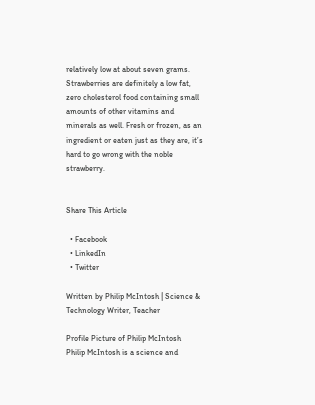relatively low at about seven grams. Strawberries are definitely a low fat, zero cholesterol food containing small amounts of other vitamins and minerals as well. Fresh or frozen, as an ingredient or eaten just as they are, it’s hard to go wrong with the noble strawberry.


Share This Article

  • Facebook
  • LinkedIn
  • Twitter

Written by Philip McIntosh | Science & Technology Writer, Teacher

Profile Picture of Philip McIntosh
Philip McIntosh is a science and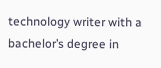technology writer with a bachelor’s degree in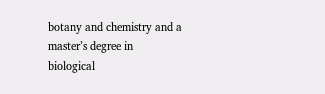botany and chemistry and a master’s degree in biological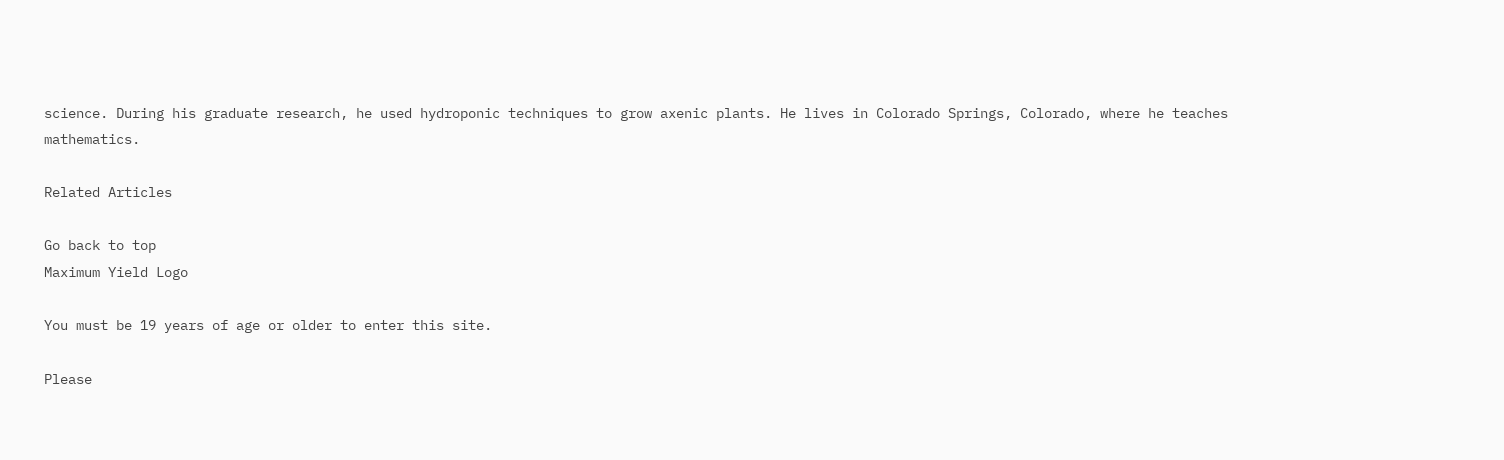science. During his graduate research, he used hydroponic techniques to grow axenic plants. He lives in Colorado Springs, Colorado, where he teaches mathematics.

Related Articles

Go back to top
Maximum Yield Logo

You must be 19 years of age or older to enter this site.

Please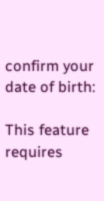confirm your date of birth:

This feature requires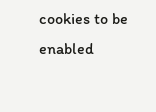cookies to be enabled